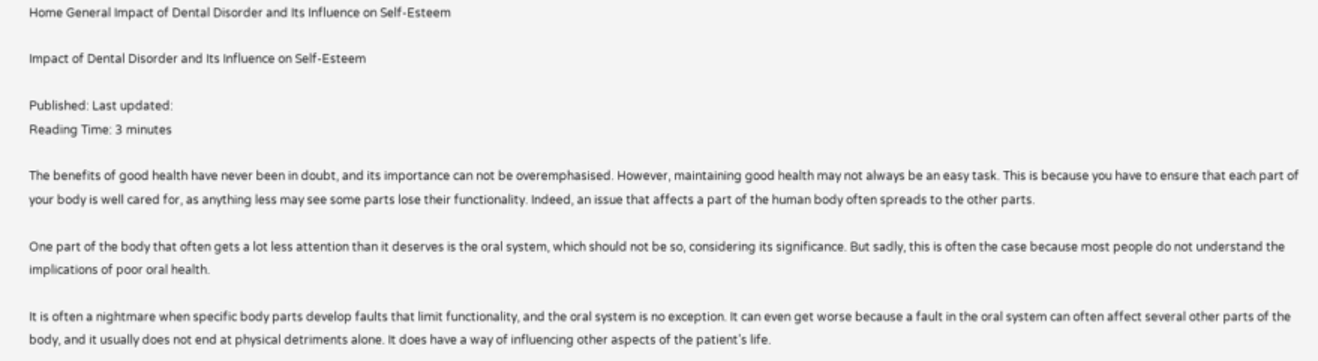Home General Impact of Dental Disorder and Its Influence on Self-Esteem

Impact of Dental Disorder and Its Influence on Self-Esteem

Published: Last updated:
Reading Time: 3 minutes

The benefits of good health have never been in doubt, and its importance can not be overemphasised. However, maintaining good health may not always be an easy task. This is because you have to ensure that each part of your body is well cared for, as anything less may see some parts lose their functionality. Indeed, an issue that affects a part of the human body often spreads to the other parts.

One part of the body that often gets a lot less attention than it deserves is the oral system, which should not be so, considering its significance. But sadly, this is often the case because most people do not understand the implications of poor oral health.

It is often a nightmare when specific body parts develop faults that limit functionality, and the oral system is no exception. It can even get worse because a fault in the oral system can often affect several other parts of the body, and it usually does not end at physical detriments alone. It does have a way of influencing other aspects of the patient’s life.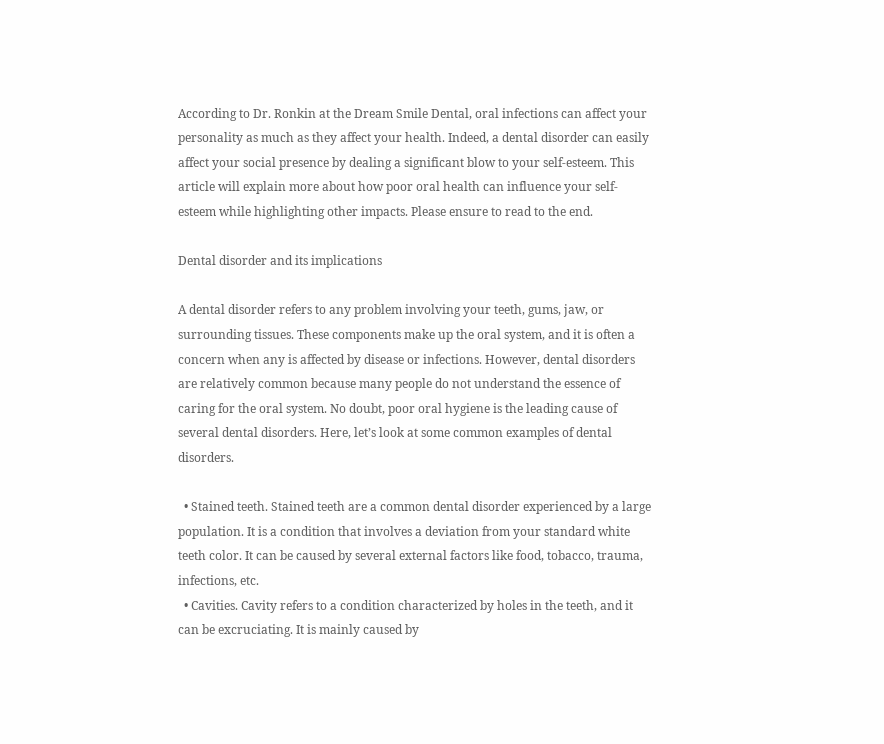According to Dr. Ronkin at the Dream Smile Dental, oral infections can affect your personality as much as they affect your health. Indeed, a dental disorder can easily affect your social presence by dealing a significant blow to your self-esteem. This article will explain more about how poor oral health can influence your self-esteem while highlighting other impacts. Please ensure to read to the end.

Dental disorder and its implications

A dental disorder refers to any problem involving your teeth, gums, jaw, or surrounding tissues. These components make up the oral system, and it is often a concern when any is affected by disease or infections. However, dental disorders are relatively common because many people do not understand the essence of caring for the oral system. No doubt, poor oral hygiene is the leading cause of several dental disorders. Here, let’s look at some common examples of dental disorders.

  • Stained teeth. Stained teeth are a common dental disorder experienced by a large population. It is a condition that involves a deviation from your standard white teeth color. It can be caused by several external factors like food, tobacco, trauma, infections, etc.
  • Cavities. Cavity refers to a condition characterized by holes in the teeth, and it can be excruciating. It is mainly caused by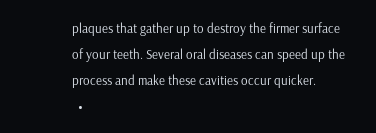plaques that gather up to destroy the firmer surface of your teeth. Several oral diseases can speed up the process and make these cavities occur quicker.
  •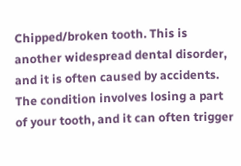Chipped/broken tooth. This is another widespread dental disorder, and it is often caused by accidents. The condition involves losing a part of your tooth, and it can often trigger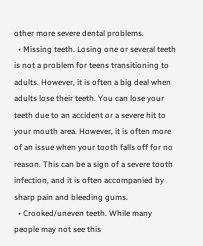other more severe dental problems.
  • Missing teeth. Losing one or several teeth is not a problem for teens transitioning to adults. However, it is often a big deal when adults lose their teeth. You can lose your teeth due to an accident or a severe hit to your mouth area. However, it is often more of an issue when your tooth falls off for no reason. This can be a sign of a severe tooth infection, and it is often accompanied by sharp pain and bleeding gums.
  • Crooked/uneven teeth. While many people may not see this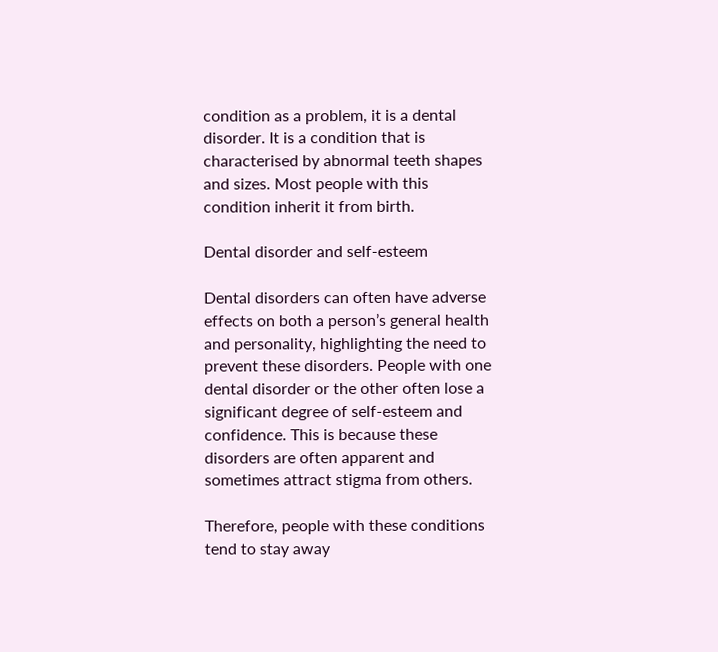condition as a problem, it is a dental disorder. It is a condition that is characterised by abnormal teeth shapes and sizes. Most people with this condition inherit it from birth.

Dental disorder and self-esteem

Dental disorders can often have adverse effects on both a person’s general health and personality, highlighting the need to prevent these disorders. People with one dental disorder or the other often lose a significant degree of self-esteem and confidence. This is because these disorders are often apparent and sometimes attract stigma from others.

Therefore, people with these conditions tend to stay away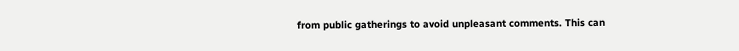from public gatherings to avoid unpleasant comments. This can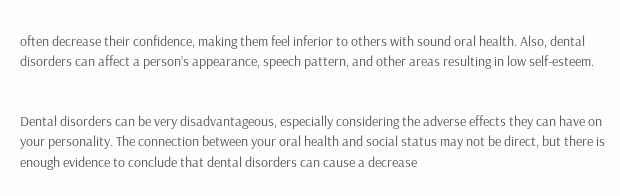often decrease their confidence, making them feel inferior to others with sound oral health. Also, dental disorders can affect a person’s appearance, speech pattern, and other areas resulting in low self-esteem.


Dental disorders can be very disadvantageous, especially considering the adverse effects they can have on your personality. The connection between your oral health and social status may not be direct, but there is enough evidence to conclude that dental disorders can cause a decrease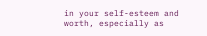in your self-esteem and worth, especially as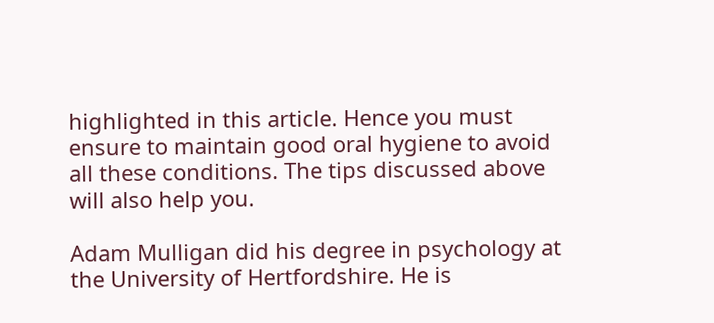highlighted in this article. Hence you must ensure to maintain good oral hygiene to avoid all these conditions. The tips discussed above will also help you.

Adam Mulligan did his degree in psychology at the University of Hertfordshire. He is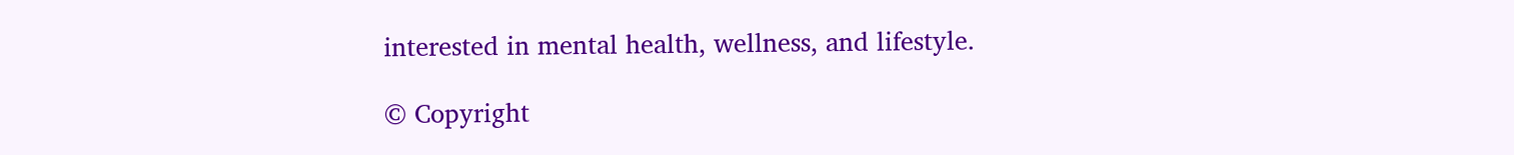interested in mental health, wellness, and lifestyle.

© Copyright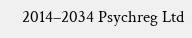2014–2034 Psychreg Ltd